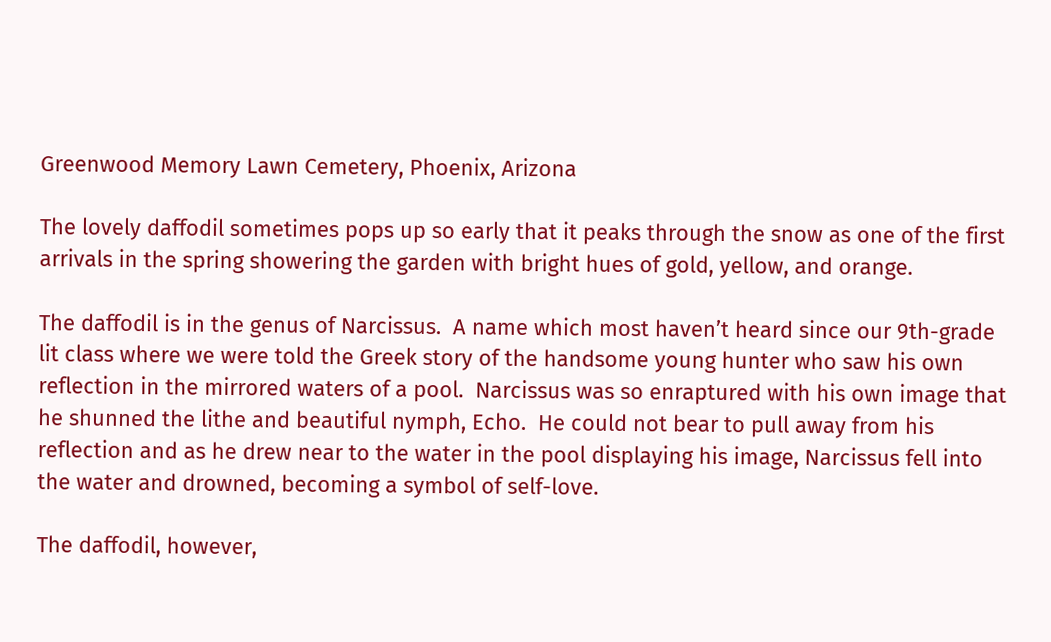Greenwood Memory Lawn Cemetery, Phoenix, Arizona

The lovely daffodil sometimes pops up so early that it peaks through the snow as one of the first arrivals in the spring showering the garden with bright hues of gold, yellow, and orange.

The daffodil is in the genus of Narcissus.  A name which most haven’t heard since our 9th-grade lit class where we were told the Greek story of the handsome young hunter who saw his own reflection in the mirrored waters of a pool.  Narcissus was so enraptured with his own image that he shunned the lithe and beautiful nymph, Echo.  He could not bear to pull away from his reflection and as he drew near to the water in the pool displaying his image, Narcissus fell into the water and drowned, becoming a symbol of self-love.

The daffodil, however,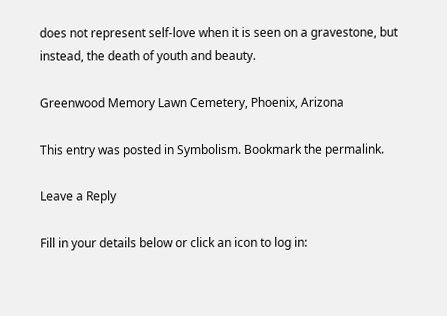does not represent self-love when it is seen on a gravestone, but instead, the death of youth and beauty.

Greenwood Memory Lawn Cemetery, Phoenix, Arizona

This entry was posted in Symbolism. Bookmark the permalink.

Leave a Reply

Fill in your details below or click an icon to log in: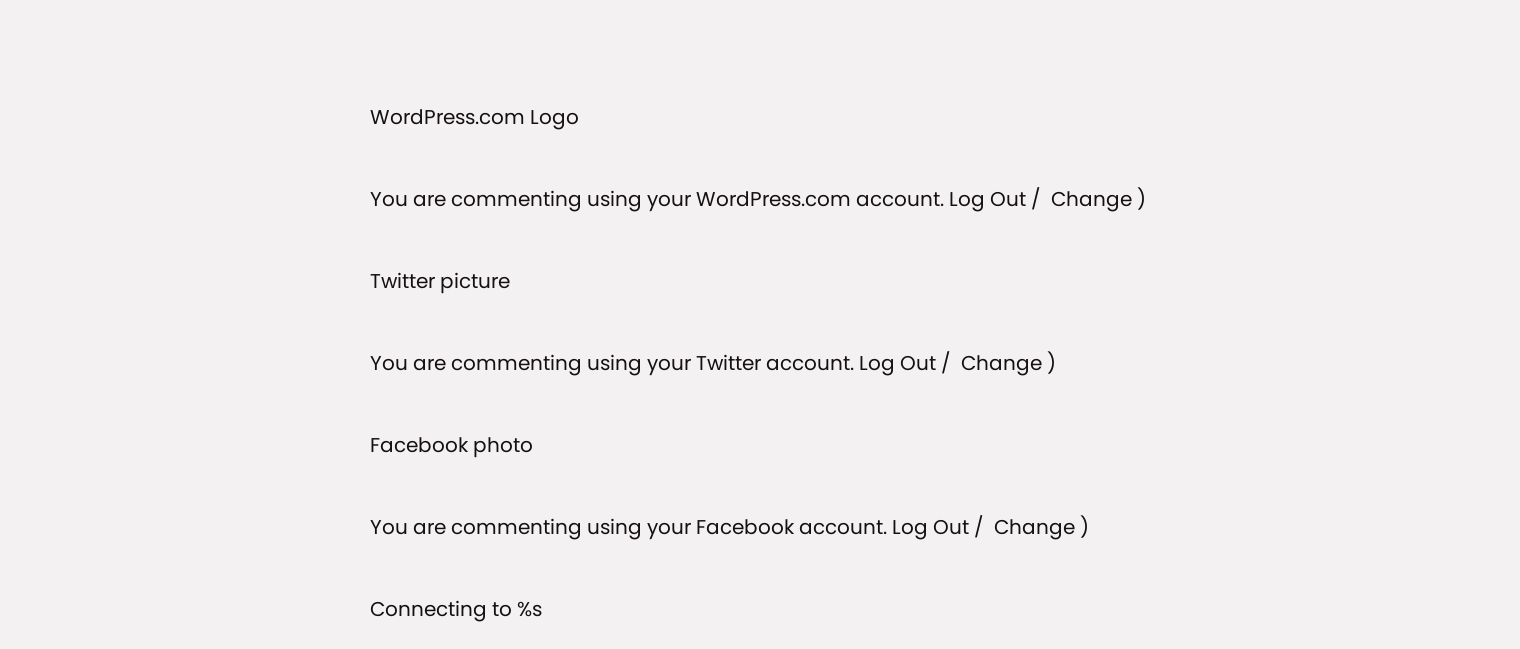WordPress.com Logo

You are commenting using your WordPress.com account. Log Out /  Change )

Twitter picture

You are commenting using your Twitter account. Log Out /  Change )

Facebook photo

You are commenting using your Facebook account. Log Out /  Change )

Connecting to %s